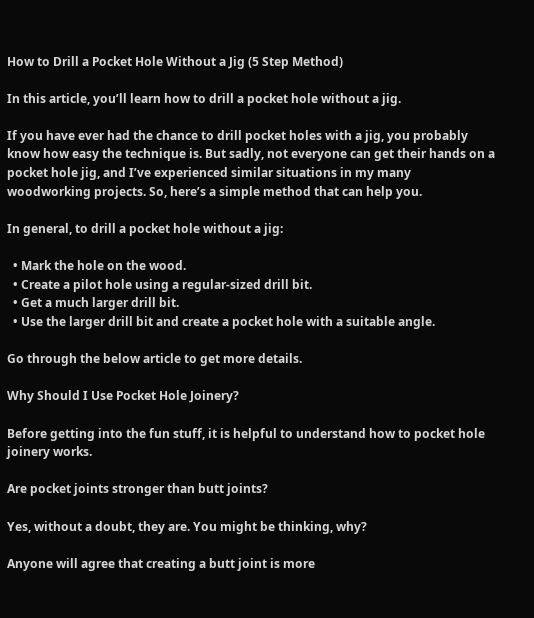How to Drill a Pocket Hole Without a Jig (5 Step Method)

In this article, you’ll learn how to drill a pocket hole without a jig.

If you have ever had the chance to drill pocket holes with a jig, you probably know how easy the technique is. But sadly, not everyone can get their hands on a pocket hole jig, and I’ve experienced similar situations in my many woodworking projects. So, here’s a simple method that can help you.

In general, to drill a pocket hole without a jig:

  • Mark the hole on the wood.
  • Create a pilot hole using a regular-sized drill bit.
  • Get a much larger drill bit.
  • Use the larger drill bit and create a pocket hole with a suitable angle.

Go through the below article to get more details.

Why Should I Use Pocket Hole Joinery?

Before getting into the fun stuff, it is helpful to understand how to pocket hole joinery works.

Are pocket joints stronger than butt joints?

Yes, without a doubt, they are. You might be thinking, why?

Anyone will agree that creating a butt joint is more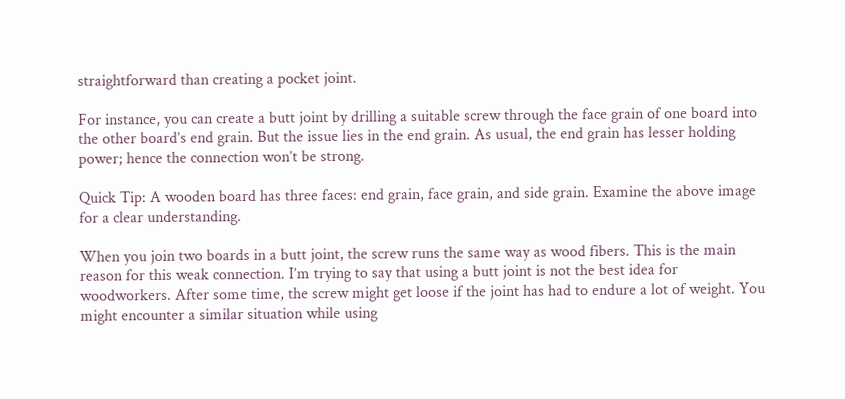straightforward than creating a pocket joint.

For instance, you can create a butt joint by drilling a suitable screw through the face grain of one board into the other board’s end grain. But the issue lies in the end grain. As usual, the end grain has lesser holding power; hence the connection won’t be strong.

Quick Tip: A wooden board has three faces: end grain, face grain, and side grain. Examine the above image for a clear understanding.

When you join two boards in a butt joint, the screw runs the same way as wood fibers. This is the main reason for this weak connection. I’m trying to say that using a butt joint is not the best idea for woodworkers. After some time, the screw might get loose if the joint has had to endure a lot of weight. You might encounter a similar situation while using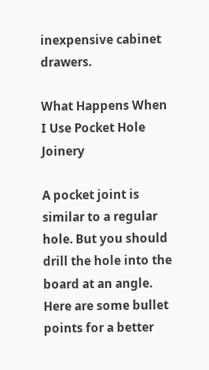inexpensive cabinet drawers.

What Happens When I Use Pocket Hole Joinery

A pocket joint is similar to a regular hole. But you should drill the hole into the board at an angle. Here are some bullet points for a better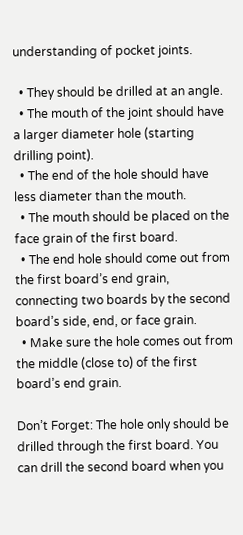understanding of pocket joints.

  • They should be drilled at an angle.
  • The mouth of the joint should have a larger diameter hole (starting drilling point).
  • The end of the hole should have less diameter than the mouth.
  • The mouth should be placed on the face grain of the first board.
  • The end hole should come out from the first board’s end grain, connecting two boards by the second board’s side, end, or face grain.
  • Make sure the hole comes out from the middle (close to) of the first board’s end grain.

Don’t Forget: The hole only should be drilled through the first board. You can drill the second board when you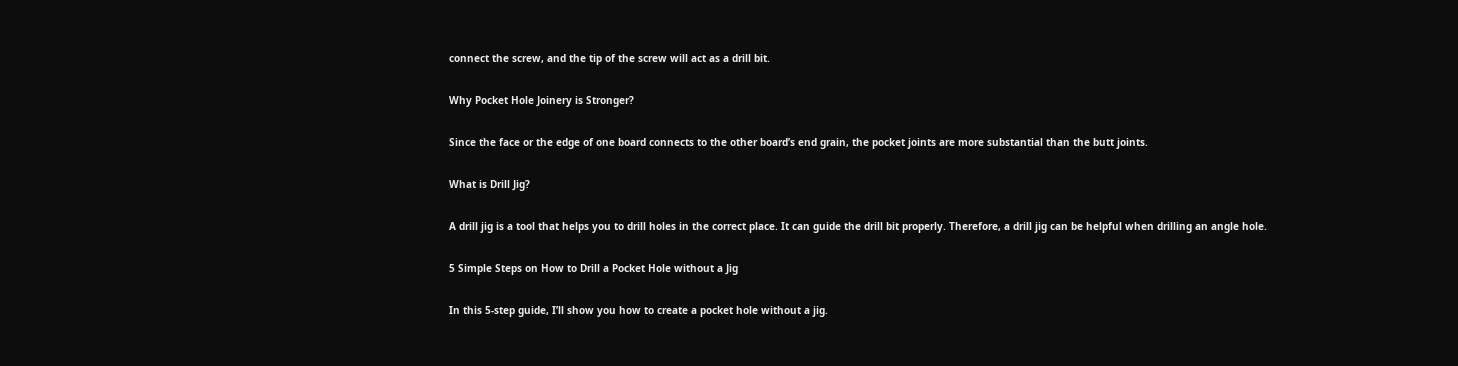connect the screw, and the tip of the screw will act as a drill bit.

Why Pocket Hole Joinery is Stronger?

Since the face or the edge of one board connects to the other board’s end grain, the pocket joints are more substantial than the butt joints.

What is Drill Jig?

A drill jig is a tool that helps you to drill holes in the correct place. It can guide the drill bit properly. Therefore, a drill jig can be helpful when drilling an angle hole.

5 Simple Steps on How to Drill a Pocket Hole without a Jig

In this 5-step guide, I’ll show you how to create a pocket hole without a jig.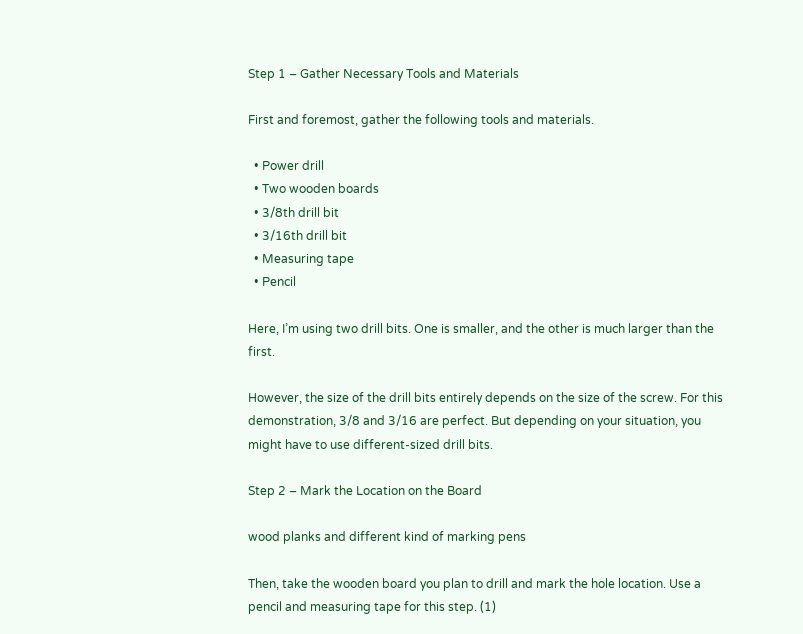Step 1 – Gather Necessary Tools and Materials

First and foremost, gather the following tools and materials.

  • Power drill
  • Two wooden boards
  • 3/8th drill bit
  • 3/16th drill bit
  • Measuring tape
  • Pencil

Here, I’m using two drill bits. One is smaller, and the other is much larger than the first.

However, the size of the drill bits entirely depends on the size of the screw. For this demonstration, 3/8 and 3/16 are perfect. But depending on your situation, you might have to use different-sized drill bits.

Step 2 – Mark the Location on the Board

wood planks and different kind of marking pens

Then, take the wooden board you plan to drill and mark the hole location. Use a pencil and measuring tape for this step. (1)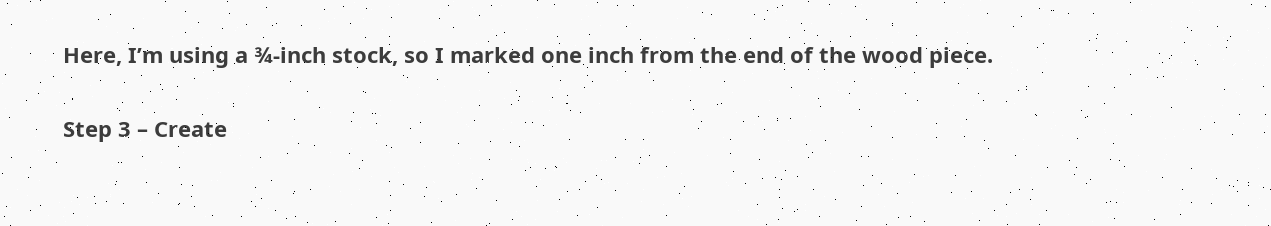Here, I’m using a ¾-inch stock, so I marked one inch from the end of the wood piece.

Step 3 – Create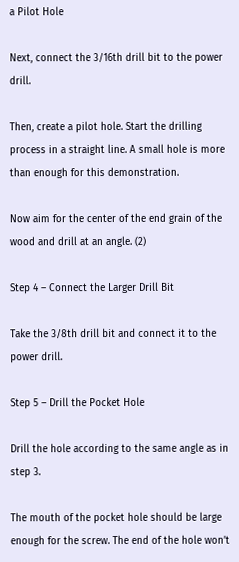a Pilot Hole

Next, connect the 3/16th drill bit to the power drill.

Then, create a pilot hole. Start the drilling process in a straight line. A small hole is more than enough for this demonstration.

Now aim for the center of the end grain of the wood and drill at an angle. (2)

Step 4 – Connect the Larger Drill Bit

Take the 3/8th drill bit and connect it to the power drill.

Step 5 – Drill the Pocket Hole

Drill the hole according to the same angle as in step 3.

The mouth of the pocket hole should be large enough for the screw. The end of the hole won’t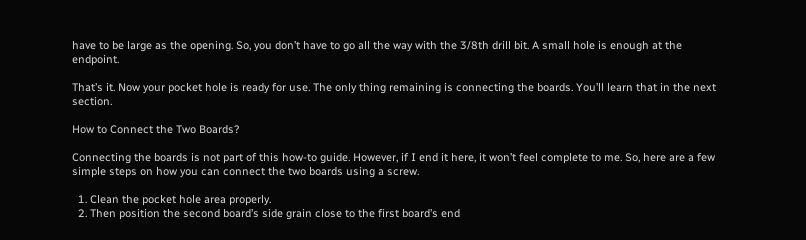have to be large as the opening. So, you don’t have to go all the way with the 3/8th drill bit. A small hole is enough at the endpoint.

That’s it. Now your pocket hole is ready for use. The only thing remaining is connecting the boards. You’ll learn that in the next section.

How to Connect the Two Boards?

Connecting the boards is not part of this how-to guide. However, if I end it here, it won’t feel complete to me. So, here are a few simple steps on how you can connect the two boards using a screw.

  1. Clean the pocket hole area properly.
  2. Then position the second board’s side grain close to the first board’s end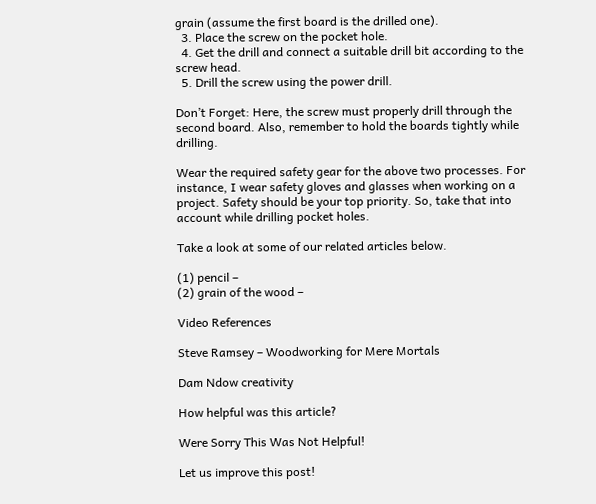grain (assume the first board is the drilled one).
  3. Place the screw on the pocket hole.
  4. Get the drill and connect a suitable drill bit according to the screw head.
  5. Drill the screw using the power drill.

Don’t Forget: Here, the screw must properly drill through the second board. Also, remember to hold the boards tightly while drilling.

Wear the required safety gear for the above two processes. For instance, I wear safety gloves and glasses when working on a project. Safety should be your top priority. So, take that into account while drilling pocket holes.

Take a look at some of our related articles below.

(1) pencil –
(2) grain of the wood –

Video References

Steve Ramsey – Woodworking for Mere Mortals

Dam Ndow creativity

How helpful was this article?

Were Sorry This Was Not Helpful!

Let us improve this post!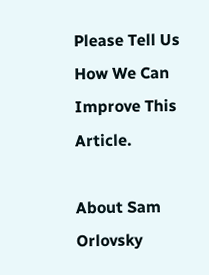Please Tell Us How We Can Improve This Article.

About Sam Orlovsky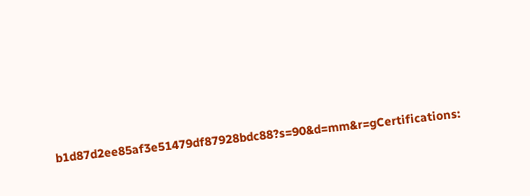b1d87d2ee85af3e51479df87928bdc88?s=90&d=mm&r=gCertifications: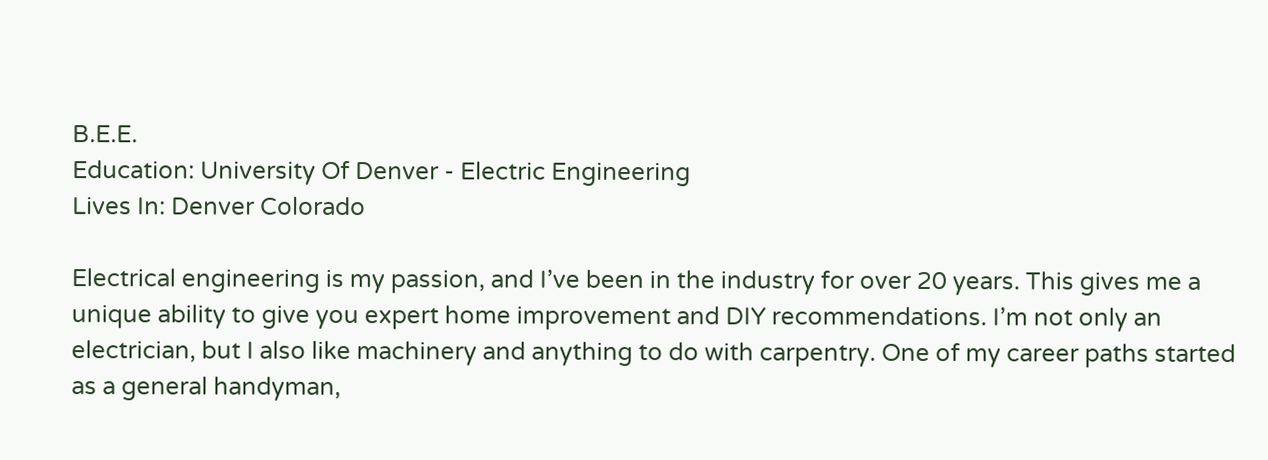B.E.E.
Education: University Of Denver - Electric Engineering
Lives In: Denver Colorado

Electrical engineering is my passion, and I’ve been in the industry for over 20 years. This gives me a unique ability to give you expert home improvement and DIY recommendations. I’m not only an electrician, but I also like machinery and anything to do with carpentry. One of my career paths started as a general handyman,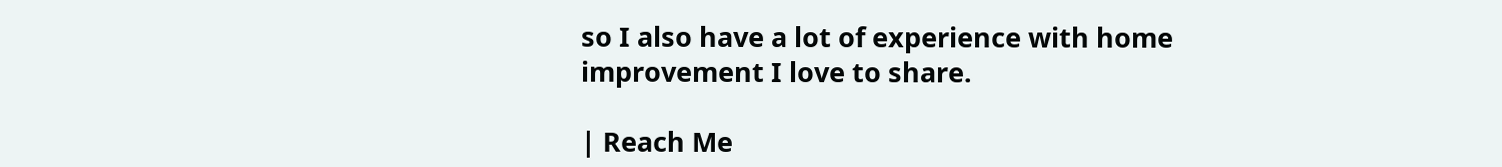so I also have a lot of experience with home improvement I love to share.

| Reach Me